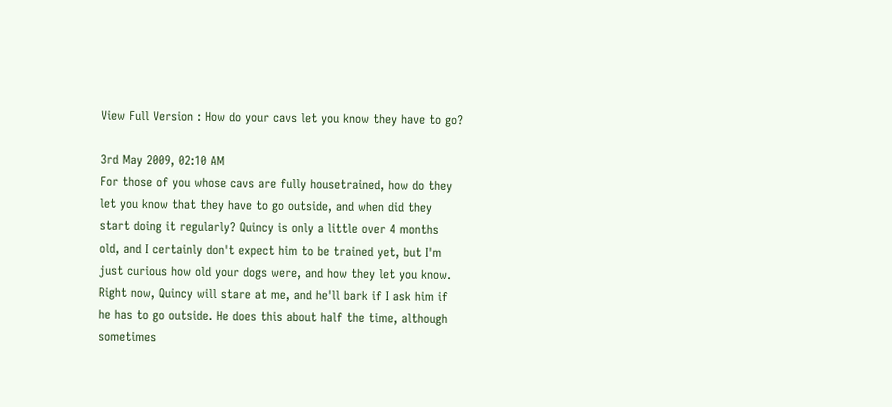View Full Version : How do your cavs let you know they have to go?

3rd May 2009, 02:10 AM
For those of you whose cavs are fully housetrained, how do they let you know that they have to go outside, and when did they start doing it regularly? Quincy is only a little over 4 months old, and I certainly don't expect him to be trained yet, but I'm just curious how old your dogs were, and how they let you know. Right now, Quincy will stare at me, and he'll bark if I ask him if he has to go outside. He does this about half the time, although sometimes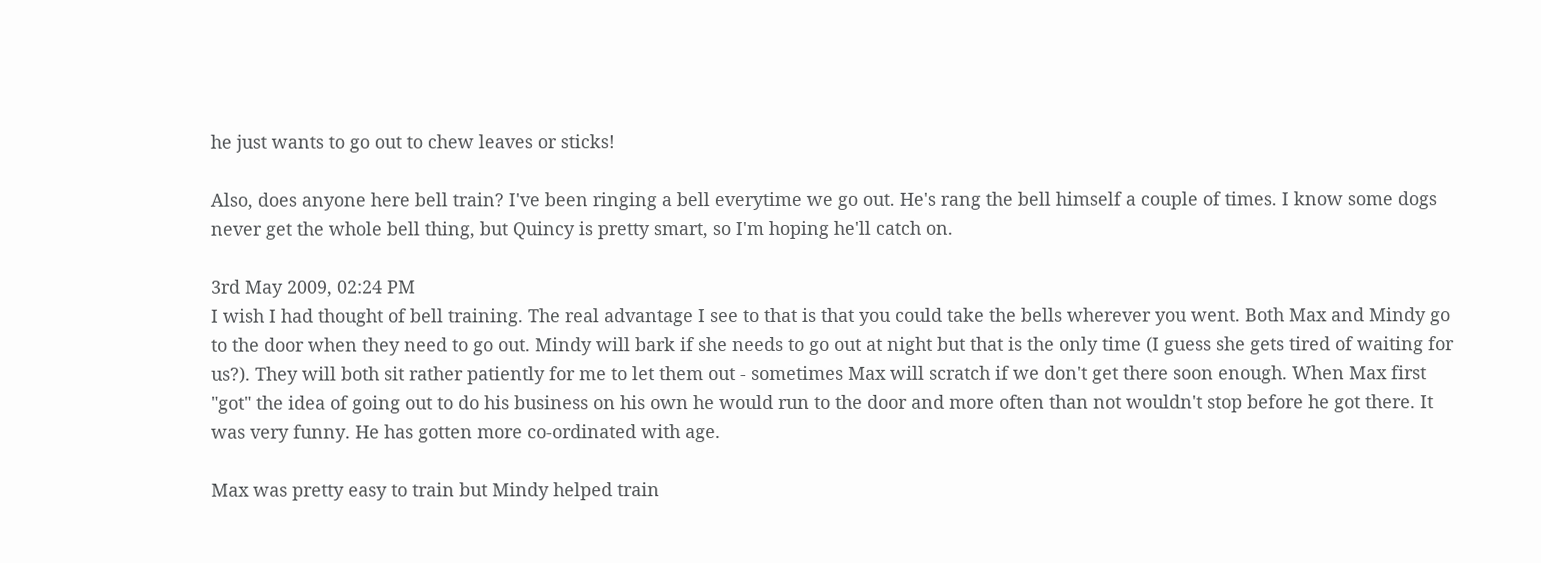he just wants to go out to chew leaves or sticks!

Also, does anyone here bell train? I've been ringing a bell everytime we go out. He's rang the bell himself a couple of times. I know some dogs never get the whole bell thing, but Quincy is pretty smart, so I'm hoping he'll catch on.

3rd May 2009, 02:24 PM
I wish I had thought of bell training. The real advantage I see to that is that you could take the bells wherever you went. Both Max and Mindy go to the door when they need to go out. Mindy will bark if she needs to go out at night but that is the only time (I guess she gets tired of waiting for us?). They will both sit rather patiently for me to let them out - sometimes Max will scratch if we don't get there soon enough. When Max first "got" the idea of going out to do his business on his own he would run to the door and more often than not wouldn't stop before he got there. It was very funny. He has gotten more co-ordinated with age.

Max was pretty easy to train but Mindy helped train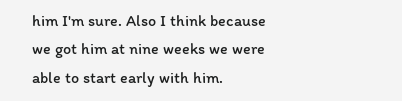him I'm sure. Also I think because we got him at nine weeks we were able to start early with him.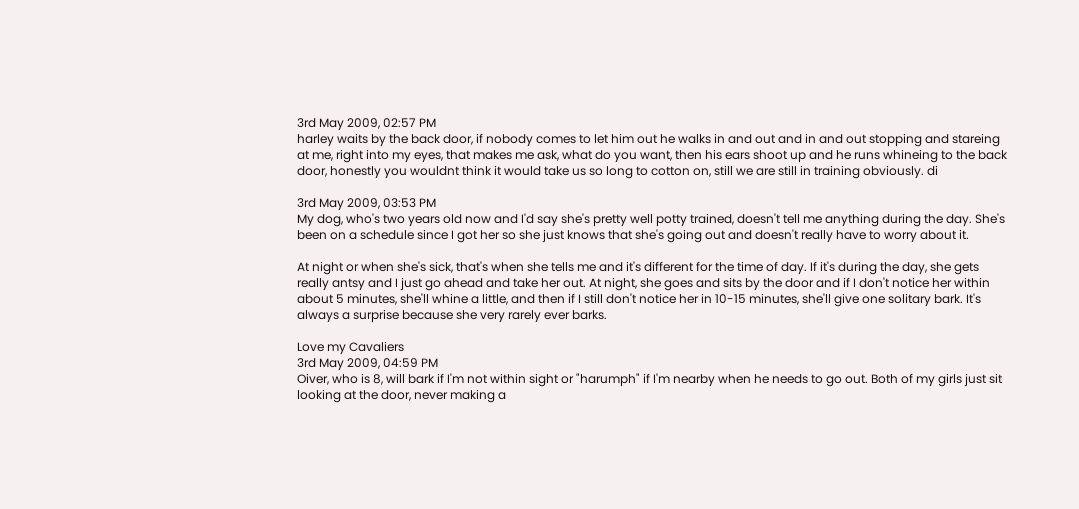3rd May 2009, 02:57 PM
harley waits by the back door, if nobody comes to let him out he walks in and out and in and out stopping and stareing at me, right into my eyes, that makes me ask, what do you want, then his ears shoot up and he runs whineing to the back door, honestly you wouldnt think it would take us so long to cotton on, still we are still in training obviously. di

3rd May 2009, 03:53 PM
My dog, who's two years old now and I'd say she's pretty well potty trained, doesn't tell me anything during the day. She's been on a schedule since I got her so she just knows that she's going out and doesn't really have to worry about it.

At night or when she's sick, that's when she tells me and it's different for the time of day. If it's during the day, she gets really antsy and I just go ahead and take her out. At night, she goes and sits by the door and if I don't notice her within about 5 minutes, she'll whine a little, and then if I still don't notice her in 10-15 minutes, she'll give one solitary bark. It's always a surprise because she very rarely ever barks.

Love my Cavaliers
3rd May 2009, 04:59 PM
Oiver, who is 8, will bark if I'm not within sight or "harumph" if I'm nearby when he needs to go out. Both of my girls just sit looking at the door, never making a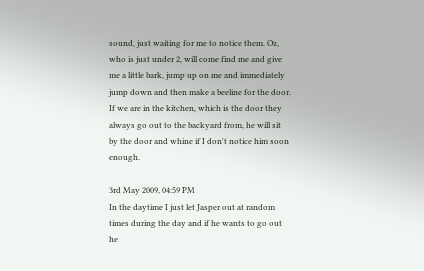sound, just waiting for me to notice them. Oz, who is just under 2, will come find me and give me a little bark, jump up on me and immediately jump down and then make a beeline for the door. If we are in the kitchen, which is the door they always go out to the backyard from, he will sit by the door and whine if I don't notice him soon enough.

3rd May 2009, 04:59 PM
In the daytime I just let Jasper out at random times during the day and if he wants to go out he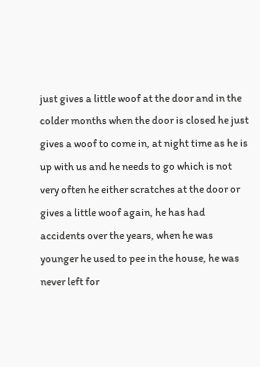just gives a little woof at the door and in the colder months when the door is closed he just gives a woof to come in, at night time as he is up with us and he needs to go which is not very often he either scratches at the door or gives a little woof again, he has had accidents over the years, when he was younger he used to pee in the house, he was never left for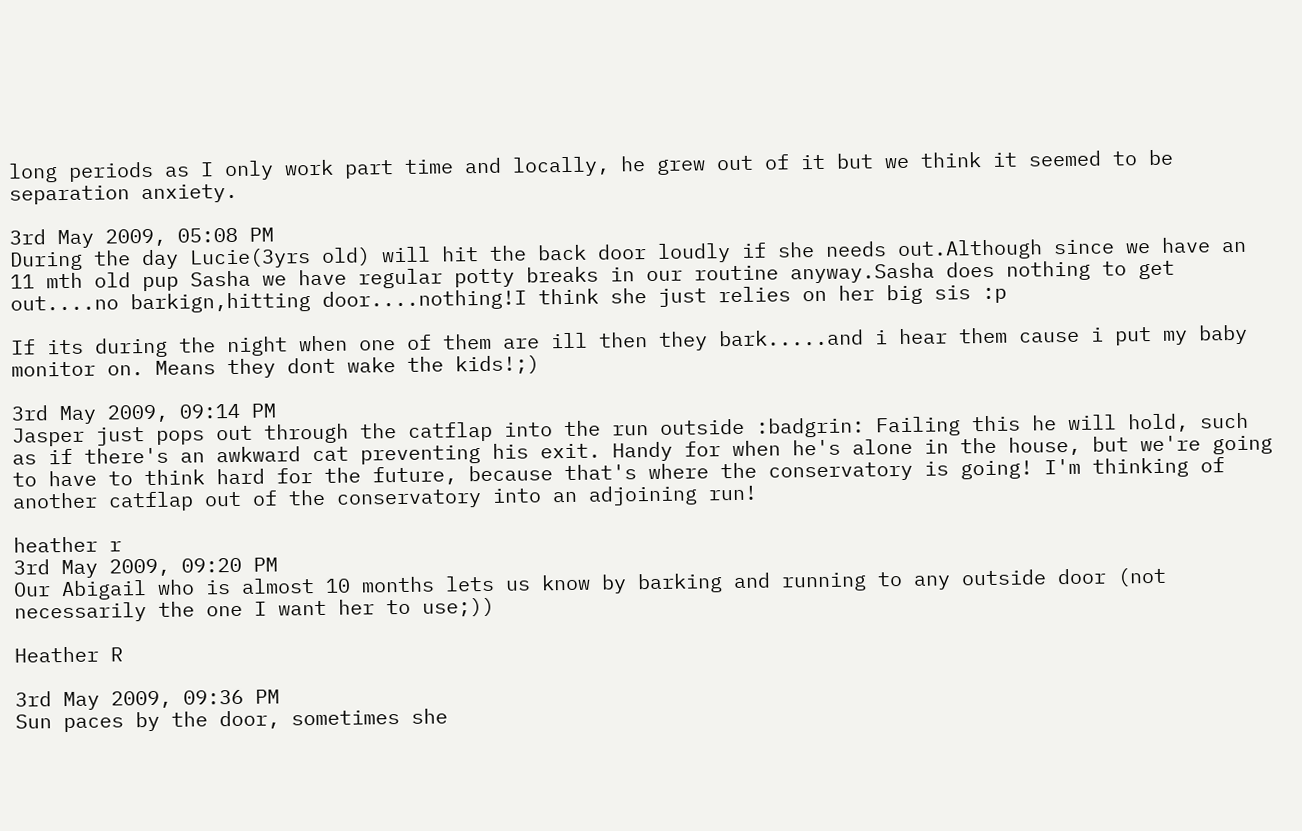long periods as I only work part time and locally, he grew out of it but we think it seemed to be separation anxiety.

3rd May 2009, 05:08 PM
During the day Lucie(3yrs old) will hit the back door loudly if she needs out.Although since we have an 11 mth old pup Sasha we have regular potty breaks in our routine anyway.Sasha does nothing to get out....no barkign,hitting door....nothing!I think she just relies on her big sis :p

If its during the night when one of them are ill then they bark.....and i hear them cause i put my baby monitor on. Means they dont wake the kids!;)

3rd May 2009, 09:14 PM
Jasper just pops out through the catflap into the run outside :badgrin: Failing this he will hold, such as if there's an awkward cat preventing his exit. Handy for when he's alone in the house, but we're going to have to think hard for the future, because that's where the conservatory is going! I'm thinking of another catflap out of the conservatory into an adjoining run!

heather r
3rd May 2009, 09:20 PM
Our Abigail who is almost 10 months lets us know by barking and running to any outside door (not necessarily the one I want her to use;))

Heather R

3rd May 2009, 09:36 PM
Sun paces by the door, sometimes she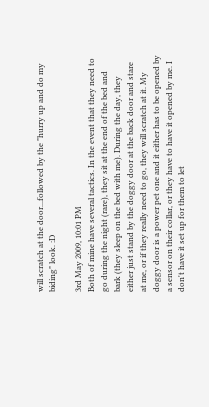will scratch at the door...followed by the "hurry up and do my biding" look. :D

3rd May 2009, 10:01 PM
Both of mine have several tactics. In the event that they need to go during the night (rare), they sit at the end of the bed and bark (they sleep on the bed with me). During the day, they either just stand by the doggy door at the back door and stare at me, or if they really need to go, they will scratch at it. My doggy door is a power pet one and it either has to be opened by a sensor on their collar, or they have to have it opened by me. I don't have it set up for them to let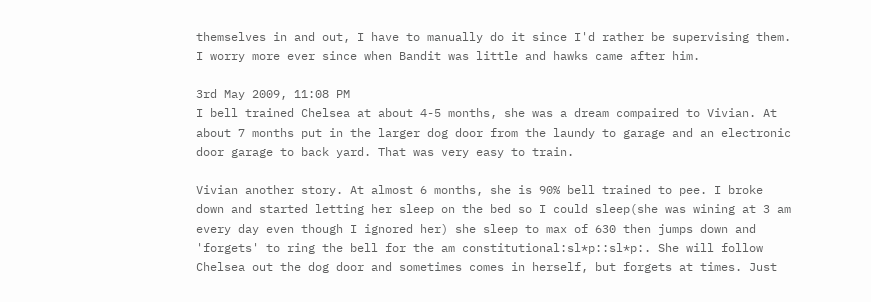themselves in and out, I have to manually do it since I'd rather be supervising them. I worry more ever since when Bandit was little and hawks came after him.

3rd May 2009, 11:08 PM
I bell trained Chelsea at about 4-5 months, she was a dream compaired to Vivian. At about 7 months put in the larger dog door from the laundy to garage and an electronic door garage to back yard. That was very easy to train.

Vivian another story. At almost 6 months, she is 90% bell trained to pee. I broke down and started letting her sleep on the bed so I could sleep(she was wining at 3 am every day even though I ignored her) she sleep to max of 630 then jumps down and 'forgets' to ring the bell for the am constitutional:sl*p::sl*p:. She will follow Chelsea out the dog door and sometimes comes in herself, but forgets at times. Just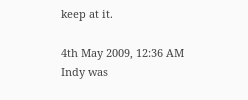keep at it.

4th May 2009, 12:36 AM
Indy was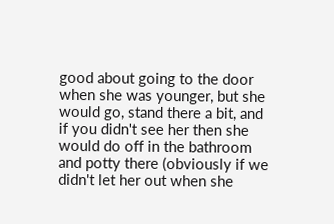good about going to the door when she was younger, but she would go, stand there a bit, and if you didn't see her then she would do off in the bathroom and potty there (obviously if we didn't let her out when she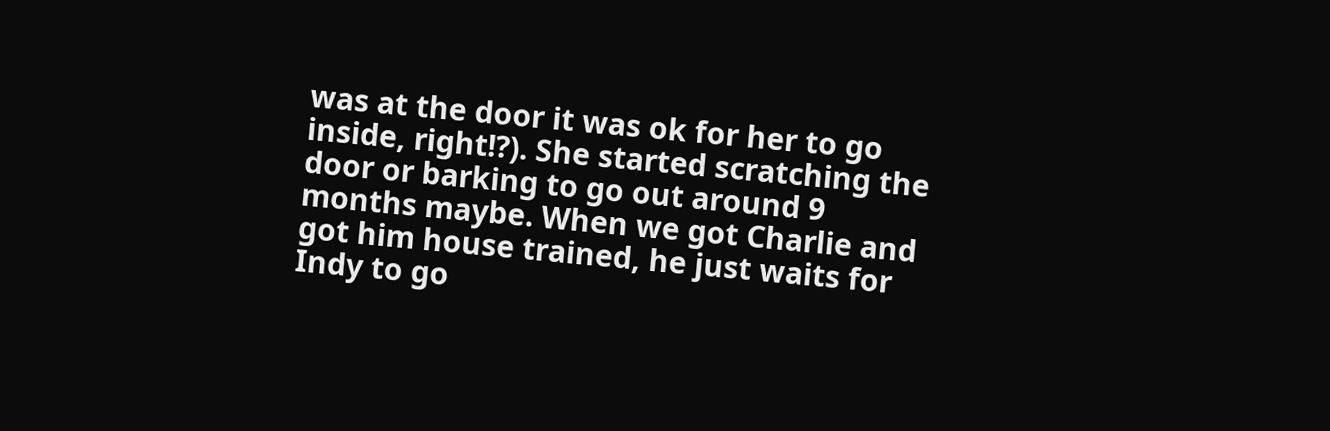was at the door it was ok for her to go inside, right!?). She started scratching the door or barking to go out around 9 months maybe. When we got Charlie and got him house trained, he just waits for Indy to go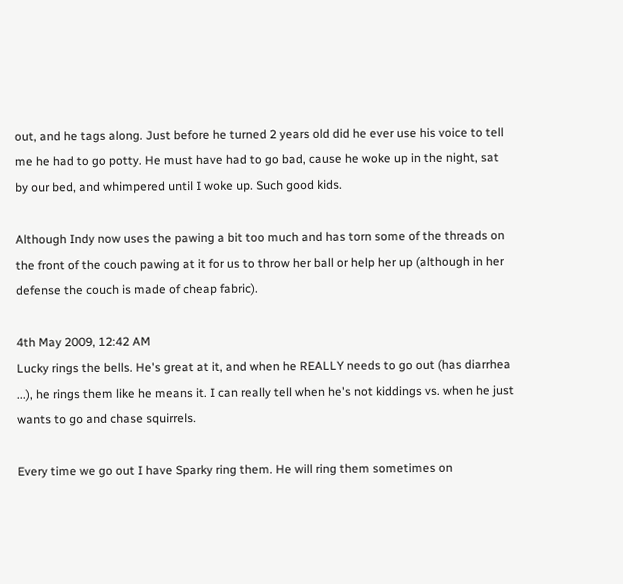out, and he tags along. Just before he turned 2 years old did he ever use his voice to tell me he had to go potty. He must have had to go bad, cause he woke up in the night, sat by our bed, and whimpered until I woke up. Such good kids.

Although Indy now uses the pawing a bit too much and has torn some of the threads on the front of the couch pawing at it for us to throw her ball or help her up (although in her defense the couch is made of cheap fabric).

4th May 2009, 12:42 AM
Lucky rings the bells. He's great at it, and when he REALLY needs to go out (has diarrhea ...), he rings them like he means it. I can really tell when he's not kiddings vs. when he just wants to go and chase squirrels.

Every time we go out I have Sparky ring them. He will ring them sometimes on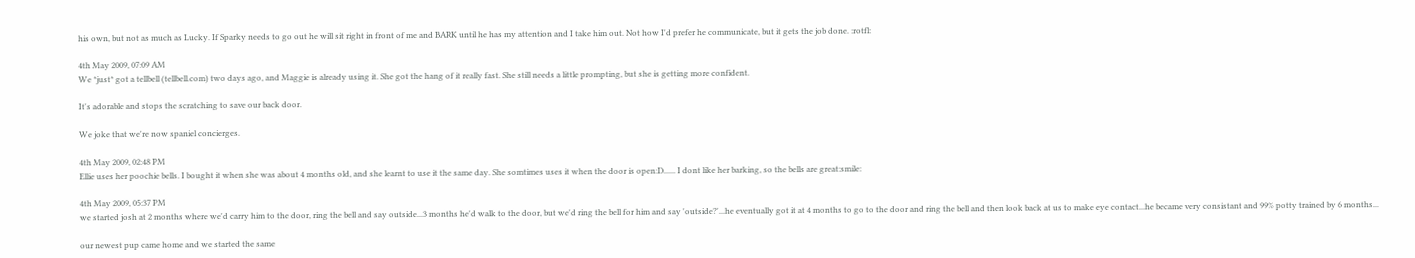his own, but not as much as Lucky. If Sparky needs to go out he will sit right in front of me and BARK until he has my attention and I take him out. Not how I'd prefer he communicate, but it gets the job done. :rotfl:

4th May 2009, 07:09 AM
We *just* got a tellbell (tellbell.com) two days ago, and Maggie is already using it. She got the hang of it really fast. She still needs a little prompting, but she is getting more confident.

It's adorable and stops the scratching to save our back door.

We joke that we're now spaniel concierges.

4th May 2009, 02:48 PM
Ellie uses her poochie bells. I bought it when she was about 4 months old, and she learnt to use it the same day. She somtimes uses it when the door is open:D...... I dont like her barking, so the bells are great:smile:

4th May 2009, 05:37 PM
we started josh at 2 months where we'd carry him to the door, ring the bell and say outside...3 months he'd walk to the door, but we'd ring the bell for him and say 'outside?'...he eventually got it at 4 months to go to the door and ring the bell and then look back at us to make eye contact...he became very consistant and 99% potty trained by 6 months...

our newest pup came home and we started the same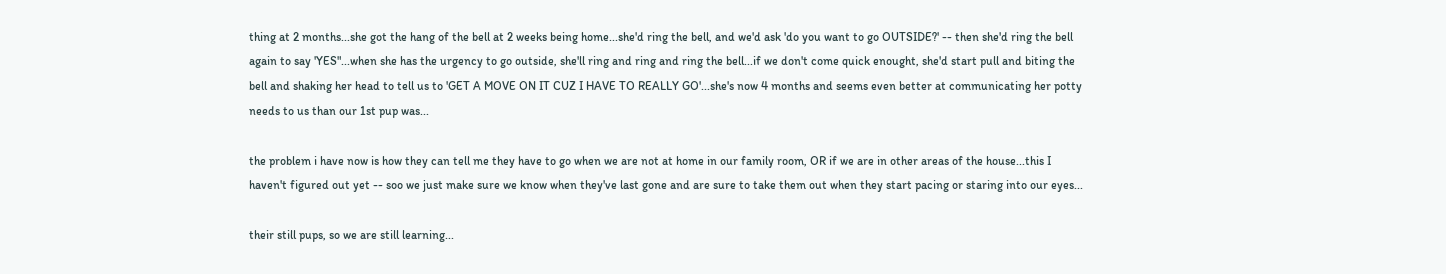thing at 2 months...she got the hang of the bell at 2 weeks being home...she'd ring the bell, and we'd ask 'do you want to go OUTSIDE?' -- then she'd ring the bell again to say 'YES"...when she has the urgency to go outside, she'll ring and ring and ring the bell...if we don't come quick enought, she'd start pull and biting the bell and shaking her head to tell us to 'GET A MOVE ON IT CUZ I HAVE TO REALLY GO'...she's now 4 months and seems even better at communicating her potty needs to us than our 1st pup was...

the problem i have now is how they can tell me they have to go when we are not at home in our family room, OR if we are in other areas of the house...this I haven't figured out yet -- soo we just make sure we know when they've last gone and are sure to take them out when they start pacing or staring into our eyes...

their still pups, so we are still learning...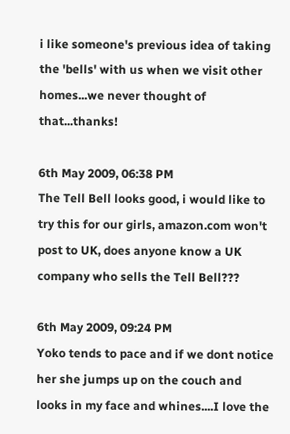i like someone's previous idea of taking the 'bells' with us when we visit other homes...we never thought of that...thanks!

6th May 2009, 06:38 PM
The Tell Bell looks good, i would like to try this for our girls, amazon.com won't post to UK, does anyone know a UK company who sells the Tell Bell???

6th May 2009, 09:24 PM
Yoko tends to pace and if we dont notice her she jumps up on the couch and looks in my face and whines....I love the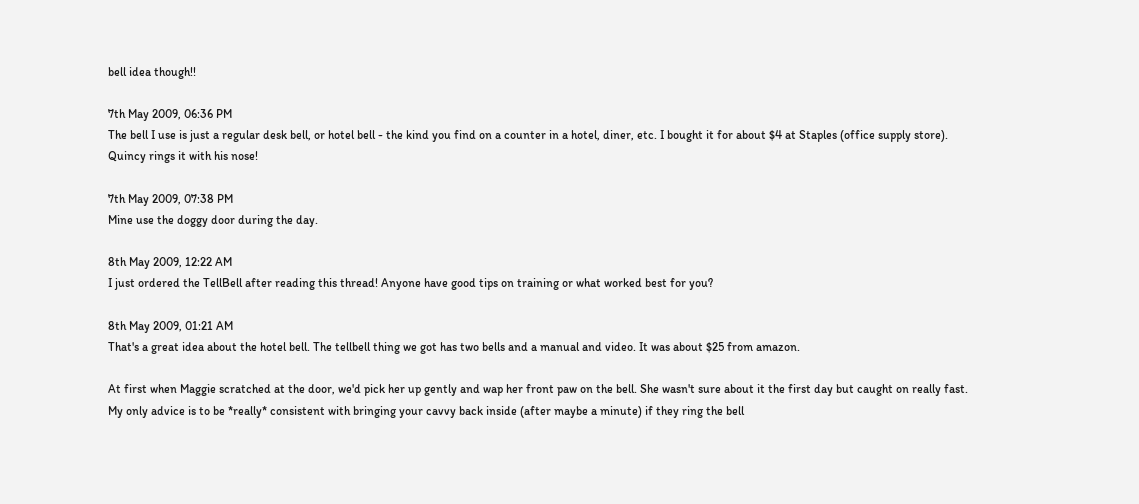bell idea though!!

7th May 2009, 06:36 PM
The bell I use is just a regular desk bell, or hotel bell - the kind you find on a counter in a hotel, diner, etc. I bought it for about $4 at Staples (office supply store). Quincy rings it with his nose!

7th May 2009, 07:38 PM
Mine use the doggy door during the day.

8th May 2009, 12:22 AM
I just ordered the TellBell after reading this thread! Anyone have good tips on training or what worked best for you?

8th May 2009, 01:21 AM
That's a great idea about the hotel bell. The tellbell thing we got has two bells and a manual and video. It was about $25 from amazon.

At first when Maggie scratched at the door, we'd pick her up gently and wap her front paw on the bell. She wasn't sure about it the first day but caught on really fast. My only advice is to be *really* consistent with bringing your cavvy back inside (after maybe a minute) if they ring the bell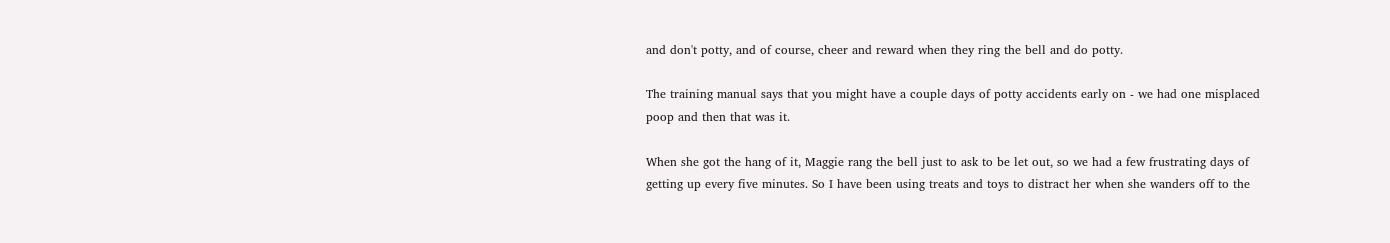and don't potty, and of course, cheer and reward when they ring the bell and do potty.

The training manual says that you might have a couple days of potty accidents early on - we had one misplaced poop and then that was it.

When she got the hang of it, Maggie rang the bell just to ask to be let out, so we had a few frustrating days of getting up every five minutes. So I have been using treats and toys to distract her when she wanders off to the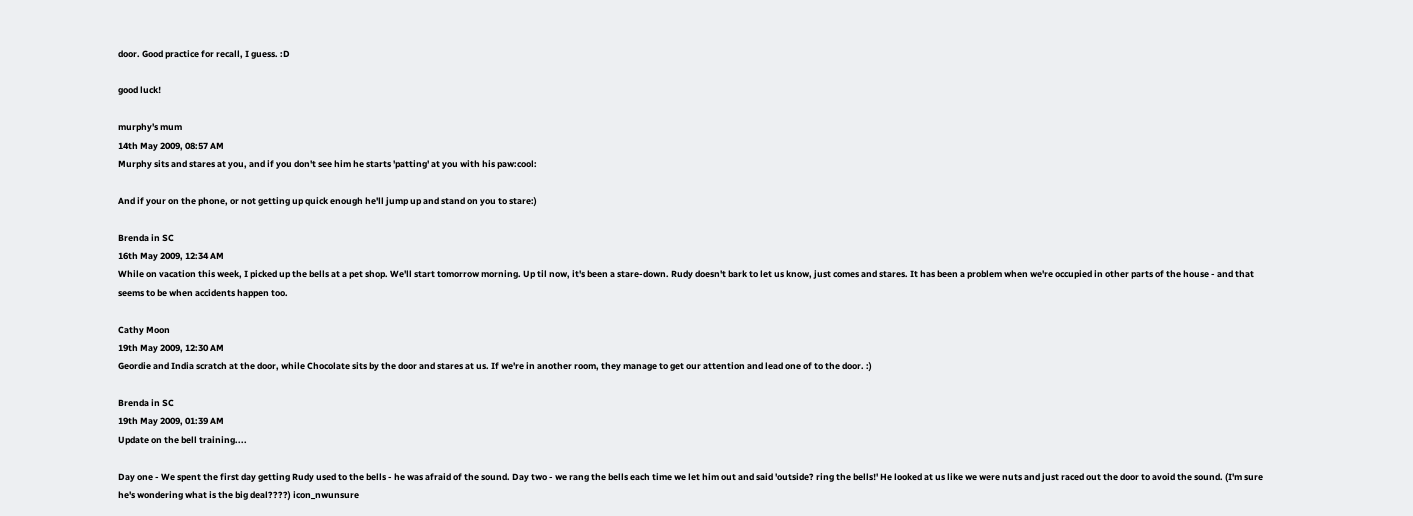door. Good practice for recall, I guess. :D

good luck!

murphy's mum
14th May 2009, 08:57 AM
Murphy sits and stares at you, and if you don't see him he starts 'patting' at you with his paw:cool:

And if your on the phone, or not getting up quick enough he'll jump up and stand on you to stare:)

Brenda in SC
16th May 2009, 12:34 AM
While on vacation this week, I picked up the bells at a pet shop. We'll start tomorrow morning. Up til now, it's been a stare-down. Rudy doesn't bark to let us know, just comes and stares. It has been a problem when we're occupied in other parts of the house - and that seems to be when accidents happen too.

Cathy Moon
19th May 2009, 12:30 AM
Geordie and India scratch at the door, while Chocolate sits by the door and stares at us. If we're in another room, they manage to get our attention and lead one of to the door. :)

Brenda in SC
19th May 2009, 01:39 AM
Update on the bell training....

Day one - We spent the first day getting Rudy used to the bells - he was afraid of the sound. Day two - we rang the bells each time we let him out and said 'outside? ring the bells!' He looked at us like we were nuts and just raced out the door to avoid the sound. (I'm sure he's wondering what is the big deal????) icon_nwunsure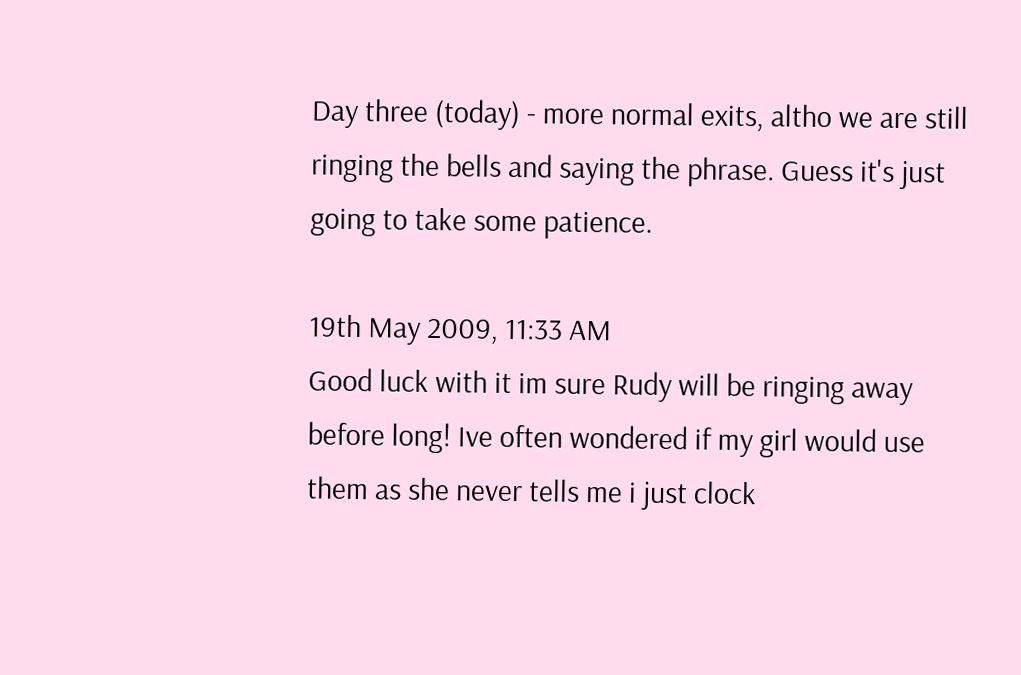Day three (today) - more normal exits, altho we are still ringing the bells and saying the phrase. Guess it's just going to take some patience.

19th May 2009, 11:33 AM
Good luck with it im sure Rudy will be ringing away before long! Ive often wondered if my girl would use them as she never tells me i just clock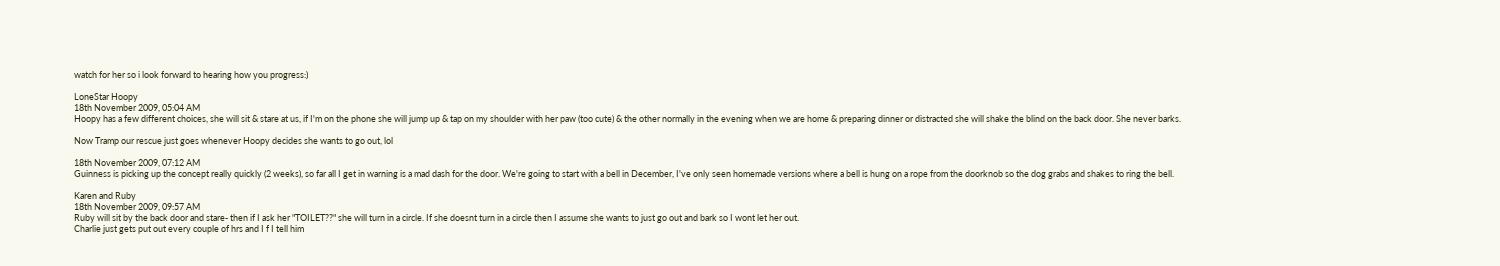watch for her so i look forward to hearing how you progress:)

LoneStar Hoopy
18th November 2009, 05:04 AM
Hoopy has a few different choices, she will sit & stare at us, if I'm on the phone she will jump up & tap on my shoulder with her paw (too cute) & the other normally in the evening when we are home & preparing dinner or distracted she will shake the blind on the back door. She never barks.

Now Tramp our rescue just goes whenever Hoopy decides she wants to go out, lol

18th November 2009, 07:12 AM
Guinness is picking up the concept really quickly (2 weeks), so far all I get in warning is a mad dash for the door. We're going to start with a bell in December, I've only seen homemade versions where a bell is hung on a rope from the doorknob so the dog grabs and shakes to ring the bell.

Karen and Ruby
18th November 2009, 09:57 AM
Ruby will sit by the back door and stare- then if I ask her "TOILET??" she will turn in a circle. If she doesnt turn in a circle then I assume she wants to just go out and bark so I wont let her out.
Charlie just gets put out every couple of hrs and I f I tell him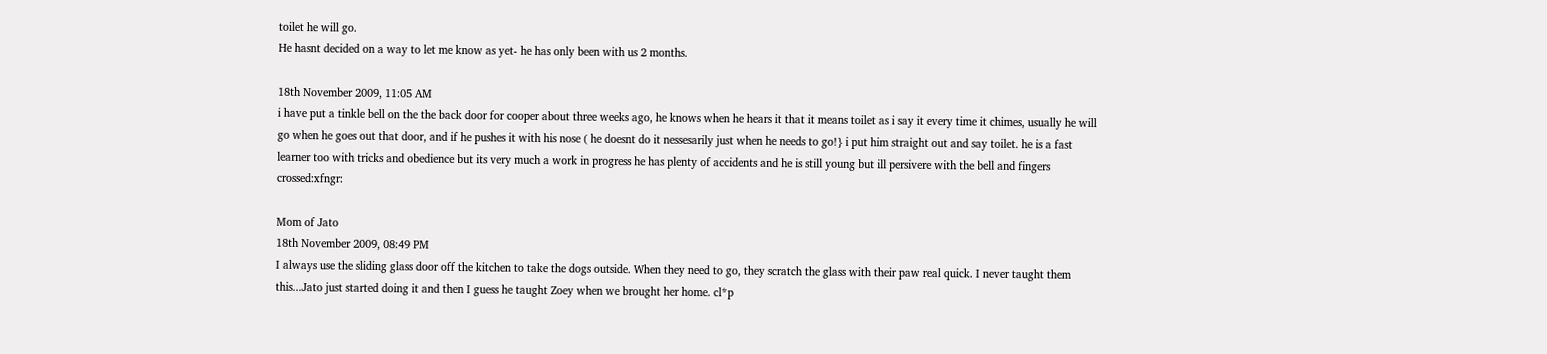toilet he will go.
He hasnt decided on a way to let me know as yet- he has only been with us 2 months.

18th November 2009, 11:05 AM
i have put a tinkle bell on the the back door for cooper about three weeks ago, he knows when he hears it that it means toilet as i say it every time it chimes, usually he will go when he goes out that door, and if he pushes it with his nose ( he doesnt do it nessesarily just when he needs to go!} i put him straight out and say toilet. he is a fast learner too with tricks and obedience but its very much a work in progress he has plenty of accidents and he is still young but ill persivere with the bell and fingers crossed:xfngr:

Mom of Jato
18th November 2009, 08:49 PM
I always use the sliding glass door off the kitchen to take the dogs outside. When they need to go, they scratch the glass with their paw real quick. I never taught them this...Jato just started doing it and then I guess he taught Zoey when we brought her home. cl*p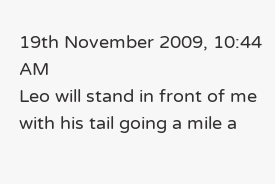19th November 2009, 10:44 AM
Leo will stand in front of me with his tail going a mile a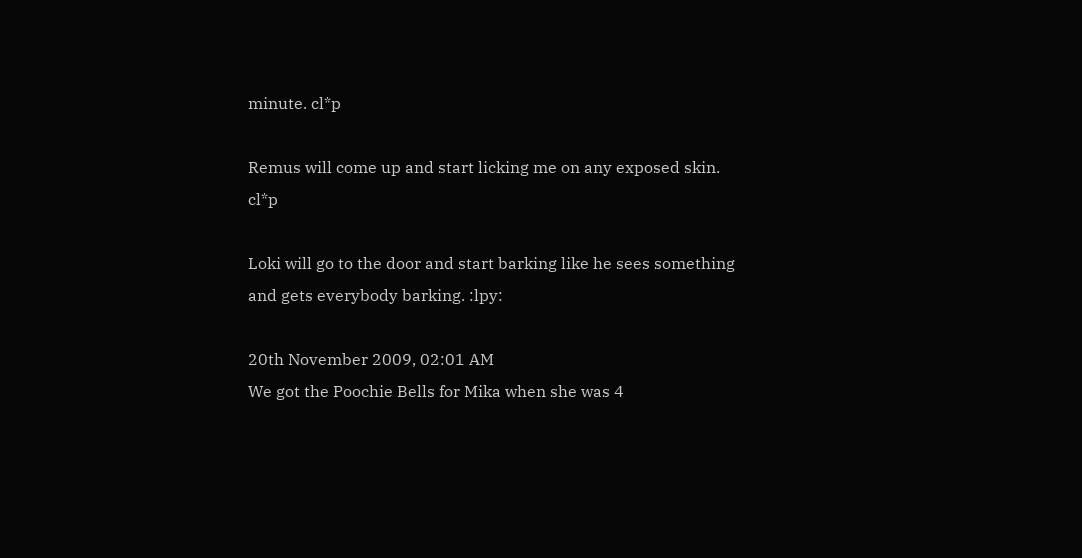minute. cl*p

Remus will come up and start licking me on any exposed skin. cl*p

Loki will go to the door and start barking like he sees something and gets everybody barking. :lpy:

20th November 2009, 02:01 AM
We got the Poochie Bells for Mika when she was 4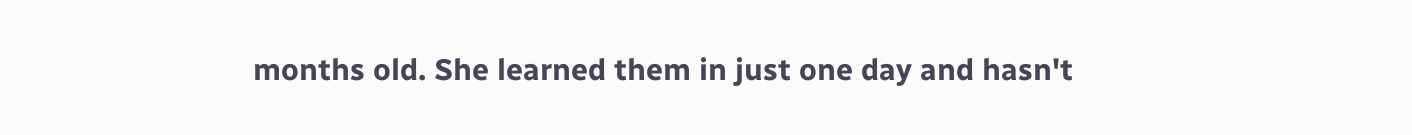months old. She learned them in just one day and hasn't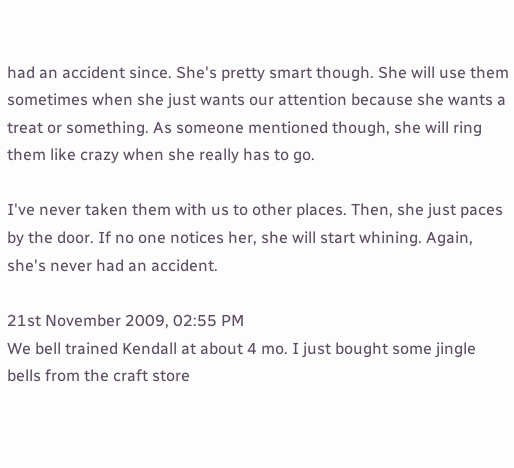had an accident since. She's pretty smart though. She will use them sometimes when she just wants our attention because she wants a treat or something. As someone mentioned though, she will ring them like crazy when she really has to go.

I've never taken them with us to other places. Then, she just paces by the door. If no one notices her, she will start whining. Again, she's never had an accident.

21st November 2009, 02:55 PM
We bell trained Kendall at about 4 mo. I just bought some jingle bells from the craft store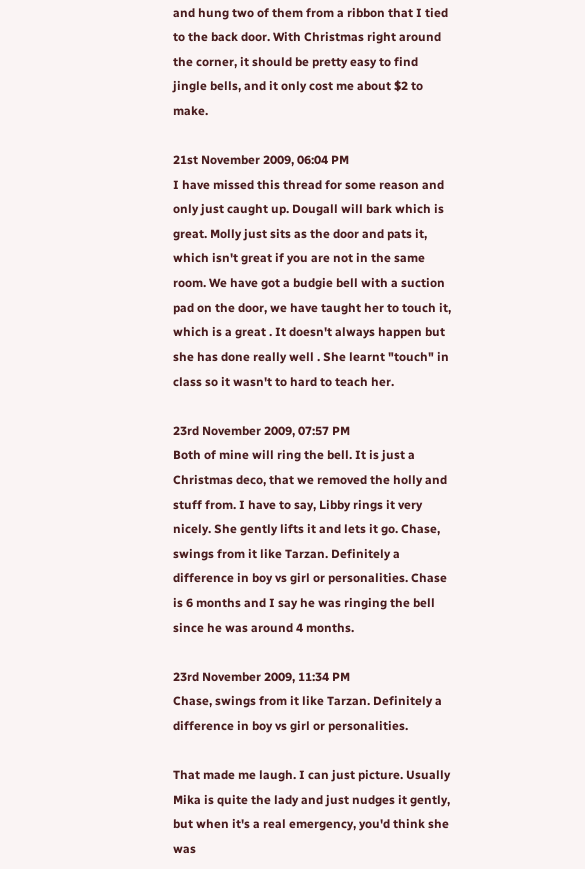and hung two of them from a ribbon that I tied to the back door. With Christmas right around the corner, it should be pretty easy to find jingle bells, and it only cost me about $2 to make.

21st November 2009, 06:04 PM
I have missed this thread for some reason and only just caught up. Dougall will bark which is great. Molly just sits as the door and pats it, which isn't great if you are not in the same room. We have got a budgie bell with a suction pad on the door, we have taught her to touch it, which is a great . It doesn't always happen but she has done really well . She learnt "touch" in class so it wasn't to hard to teach her.

23rd November 2009, 07:57 PM
Both of mine will ring the bell. It is just a Christmas deco, that we removed the holly and stuff from. I have to say, Libby rings it very nicely. She gently lifts it and lets it go. Chase, swings from it like Tarzan. Definitely a difference in boy vs girl or personalities. Chase is 6 months and I say he was ringing the bell since he was around 4 months.

23rd November 2009, 11:34 PM
Chase, swings from it like Tarzan. Definitely a difference in boy vs girl or personalities.

That made me laugh. I can just picture. Usually Mika is quite the lady and just nudges it gently, but when it's a real emergency, you'd think she was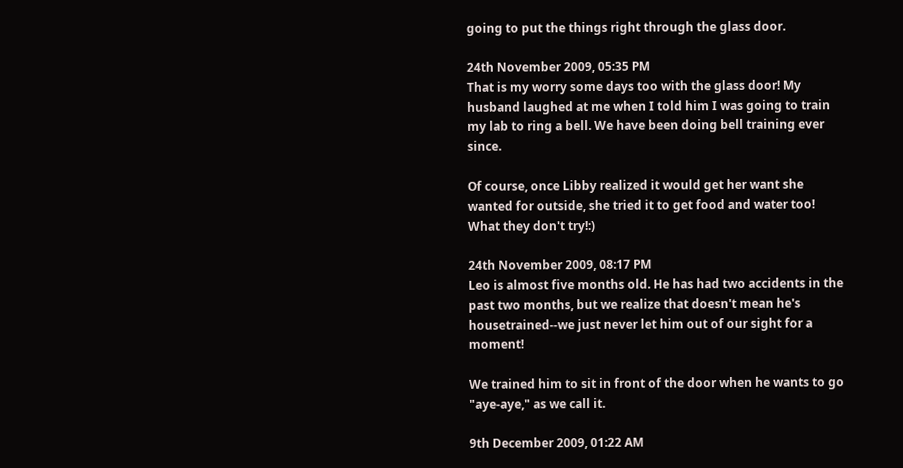going to put the things right through the glass door.

24th November 2009, 05:35 PM
That is my worry some days too with the glass door! My husband laughed at me when I told him I was going to train my lab to ring a bell. We have been doing bell training ever since.

Of course, once Libby realized it would get her want she wanted for outside, she tried it to get food and water too! What they don't try!:)

24th November 2009, 08:17 PM
Leo is almost five months old. He has had two accidents in the past two months, but we realize that doesn't mean he's housetrained--we just never let him out of our sight for a moment!

We trained him to sit in front of the door when he wants to go "aye-aye," as we call it.

9th December 2009, 01:22 AM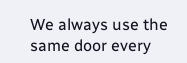We always use the same door every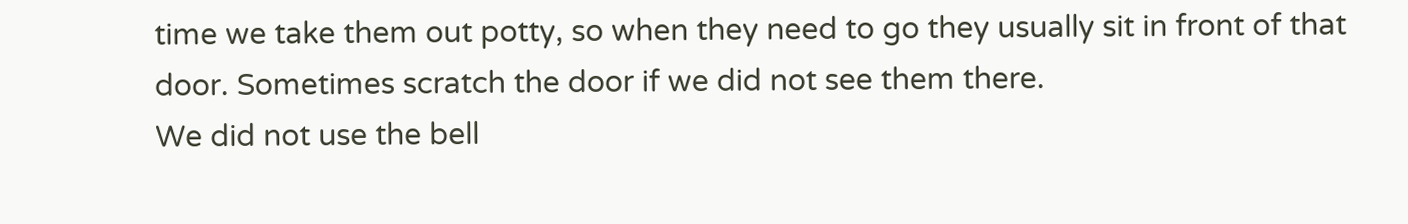time we take them out potty, so when they need to go they usually sit in front of that door. Sometimes scratch the door if we did not see them there.
We did not use the bell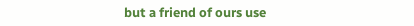but a friend of ours use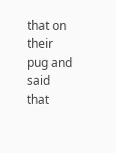that on their pug and said that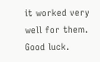it worked very well for them. Good luck.